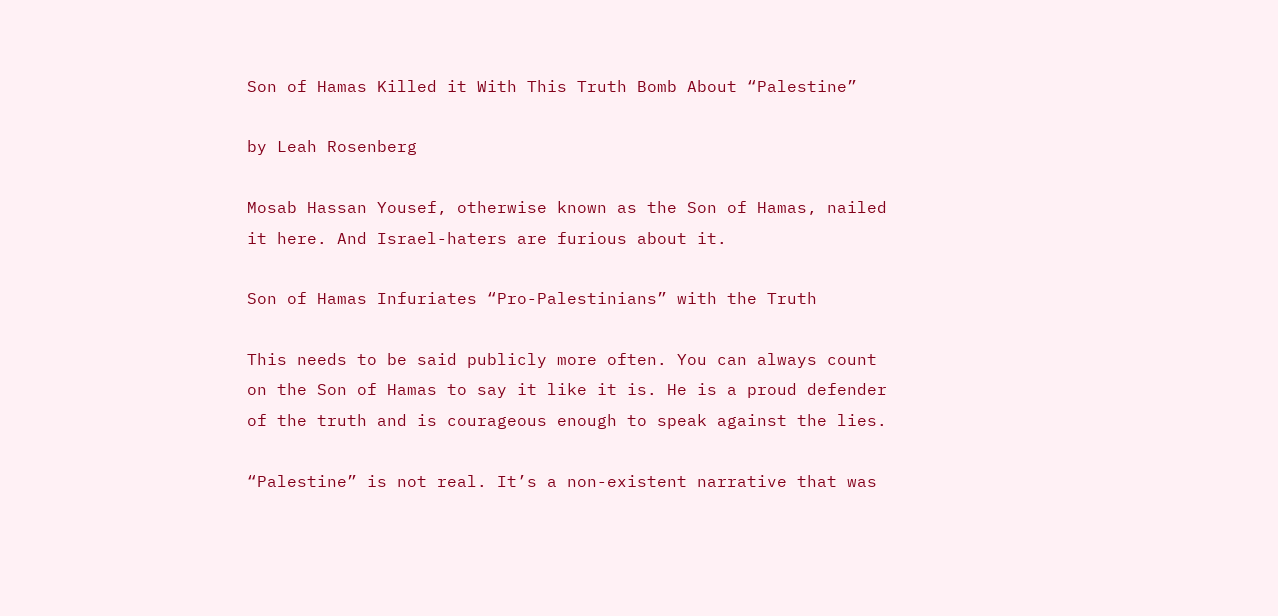Son of Hamas Killed it With This Truth Bomb About “Palestine”

by Leah Rosenberg

Mosab Hassan Yousef, otherwise known as the Son of Hamas, nailed it here. And Israel-haters are furious about it.

Son of Hamas Infuriates “Pro-Palestinians” with the Truth

This needs to be said publicly more often. You can always count on the Son of Hamas to say it like it is. He is a proud defender of the truth and is courageous enough to speak against the lies.

“Palestine” is not real. It’s a non-existent narrative that was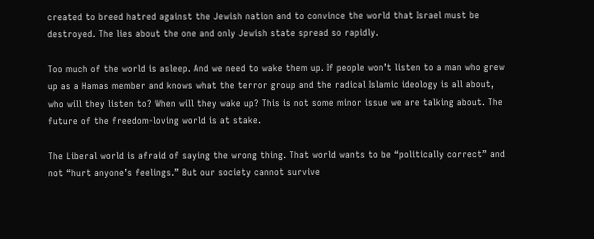created to breed hatred against the Jewish nation and to convince the world that Israel must be destroyed. The lies about the one and only Jewish state spread so rapidly.

Too much of the world is asleep. And we need to wake them up. If people won’t listen to a man who grew up as a Hamas member and knows what the terror group and the radical Islamic ideology is all about, who will they listen to? When will they wake up? This is not some minor issue we are talking about. The future of the freedom-loving world is at stake.

The Liberal world is afraid of saying the wrong thing. That world wants to be “politically correct” and not “hurt anyone’s feelings.” But our society cannot survive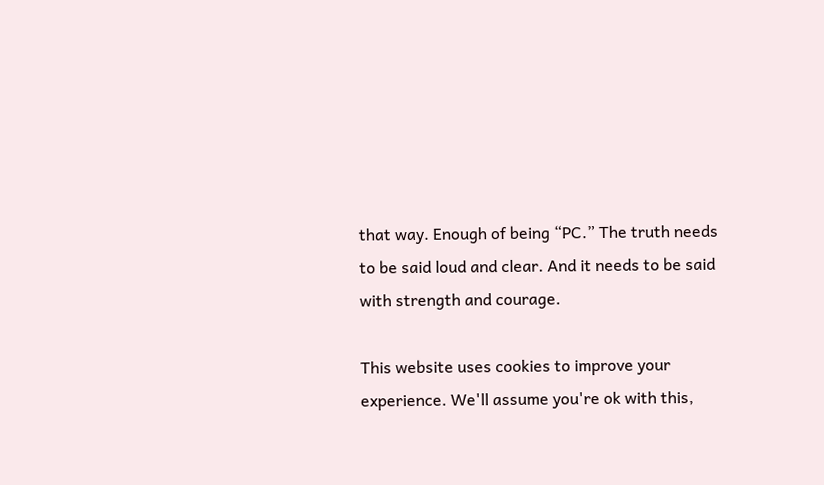that way. Enough of being “PC.” The truth needs to be said loud and clear. And it needs to be said with strength and courage.

This website uses cookies to improve your experience. We'll assume you're ok with this,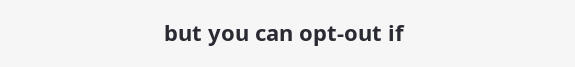but you can opt-out if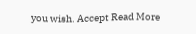you wish. Accept Read More